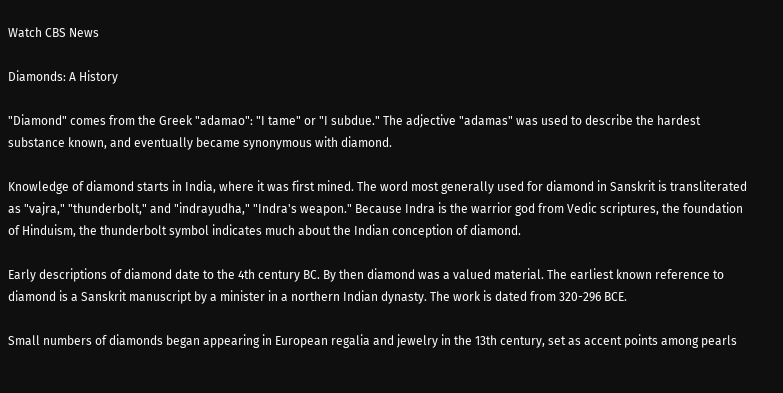Watch CBS News

Diamonds: A History

"Diamond" comes from the Greek "adamao": "I tame" or "I subdue." The adjective "adamas" was used to describe the hardest substance known, and eventually became synonymous with diamond.

Knowledge of diamond starts in India, where it was first mined. The word most generally used for diamond in Sanskrit is transliterated as "vajra," "thunderbolt," and "indrayudha," "Indra's weapon." Because Indra is the warrior god from Vedic scriptures, the foundation of Hinduism, the thunderbolt symbol indicates much about the Indian conception of diamond.

Early descriptions of diamond date to the 4th century BC. By then diamond was a valued material. The earliest known reference to diamond is a Sanskrit manuscript by a minister in a northern Indian dynasty. The work is dated from 320-296 BCE.

Small numbers of diamonds began appearing in European regalia and jewelry in the 13th century, set as accent points among pearls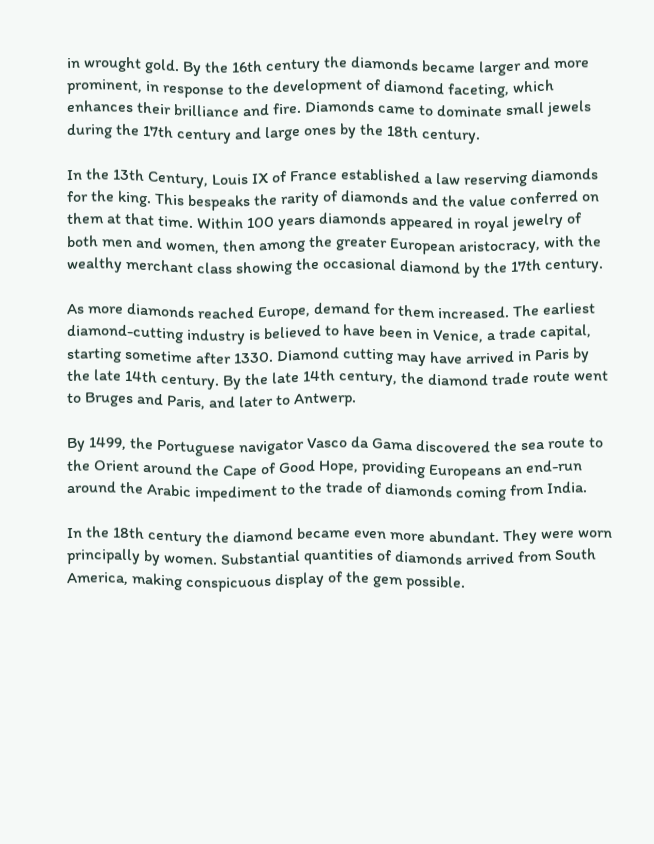in wrought gold. By the 16th century the diamonds became larger and more prominent, in response to the development of diamond faceting, which enhances their brilliance and fire. Diamonds came to dominate small jewels during the 17th century and large ones by the 18th century.

In the 13th Century, Louis IX of France established a law reserving diamonds for the king. This bespeaks the rarity of diamonds and the value conferred on them at that time. Within 100 years diamonds appeared in royal jewelry of both men and women, then among the greater European aristocracy, with the wealthy merchant class showing the occasional diamond by the 17th century.

As more diamonds reached Europe, demand for them increased. The earliest diamond-cutting industry is believed to have been in Venice, a trade capital, starting sometime after 1330. Diamond cutting may have arrived in Paris by the late 14th century. By the late 14th century, the diamond trade route went to Bruges and Paris, and later to Antwerp.

By 1499, the Portuguese navigator Vasco da Gama discovered the sea route to the Orient around the Cape of Good Hope, providing Europeans an end-run around the Arabic impediment to the trade of diamonds coming from India.

In the 18th century the diamond became even more abundant. They were worn principally by women. Substantial quantities of diamonds arrived from South America, making conspicuous display of the gem possible.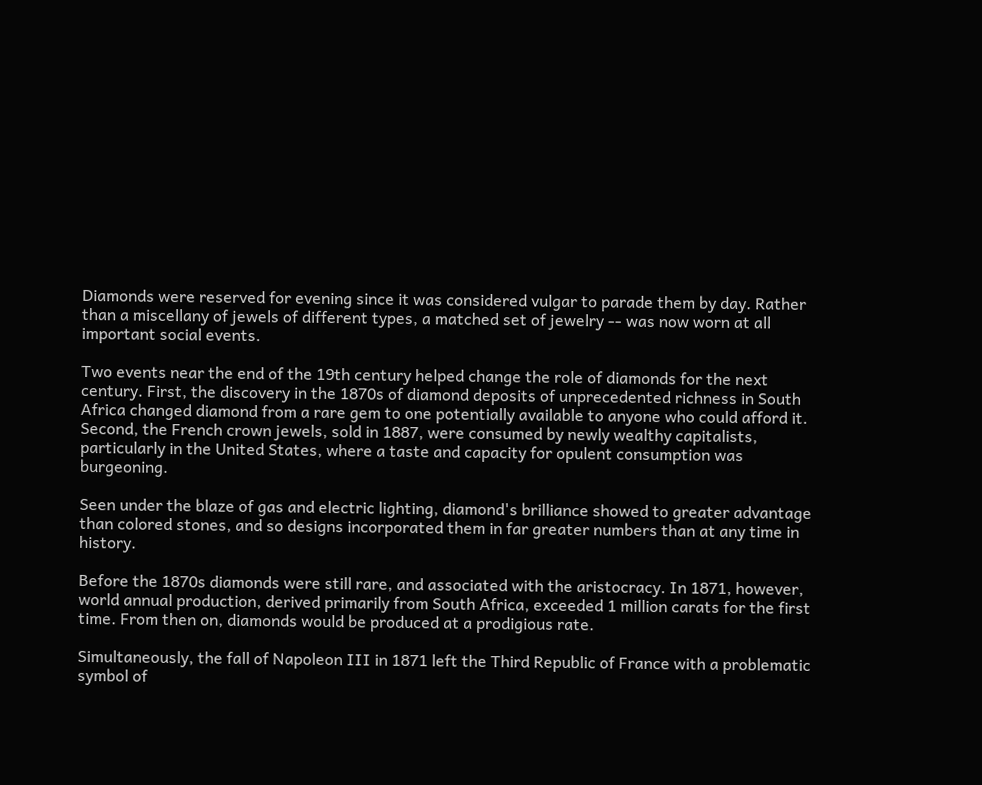Diamonds were reserved for evening since it was considered vulgar to parade them by day. Rather than a miscellany of jewels of different types, a matched set of jewelry -- was now worn at all important social events.

Two events near the end of the 19th century helped change the role of diamonds for the next century. First, the discovery in the 1870s of diamond deposits of unprecedented richness in South Africa changed diamond from a rare gem to one potentially available to anyone who could afford it. Second, the French crown jewels, sold in 1887, were consumed by newly wealthy capitalists, particularly in the United States, where a taste and capacity for opulent consumption was burgeoning.

Seen under the blaze of gas and electric lighting, diamond's brilliance showed to greater advantage than colored stones, and so designs incorporated them in far greater numbers than at any time in history.

Before the 1870s diamonds were still rare, and associated with the aristocracy. In 1871, however, world annual production, derived primarily from South Africa, exceeded 1 million carats for the first time. From then on, diamonds would be produced at a prodigious rate.

Simultaneously, the fall of Napoleon III in 1871 left the Third Republic of France with a problematic symbol of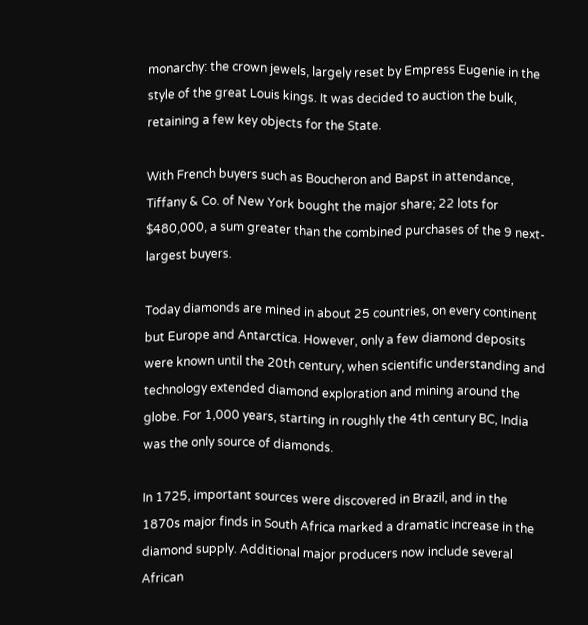monarchy: the crown jewels, largely reset by Empress Eugenie in the style of the great Louis kings. It was decided to auction the bulk, retaining a few key objects for the State.

With French buyers such as Boucheron and Bapst in attendance, Tiffany & Co. of New York bought the major share; 22 lots for $480,000, a sum greater than the combined purchases of the 9 next-largest buyers.

Today diamonds are mined in about 25 countries, on every continent but Europe and Antarctica. However, only a few diamond deposits were known until the 20th century, when scientific understanding and technology extended diamond exploration and mining around the globe. For 1,000 years, starting in roughly the 4th century BC, India was the only source of diamonds.

In 1725, important sources were discovered in Brazil, and in the 1870s major finds in South Africa marked a dramatic increase in the diamond supply. Additional major producers now include several African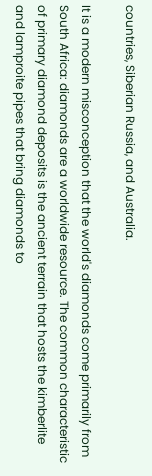countries, Siberian Russia, and Australia.

It is a modern misconception that the world's diamonds come primarily from South Africa: diamonds are a worldwide resource. The common characteristic of primary diamond deposits is the ancient terrain that hosts the kimberlite and lamproite pipes that bring diamonds to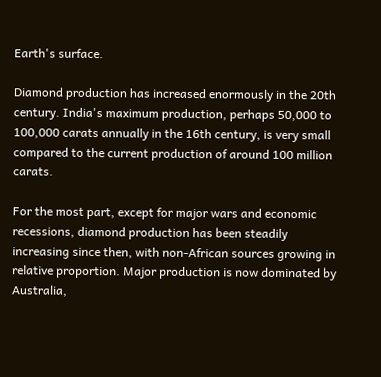Earth's surface.

Diamond production has increased enormously in the 20th century. India's maximum production, perhaps 50,000 to 100,000 carats annually in the 16th century, is very small compared to the current production of around 100 million carats.

For the most part, except for major wars and economic recessions, diamond production has been steadily increasing since then, with non-African sources growing in relative proportion. Major production is now dominated by Australia,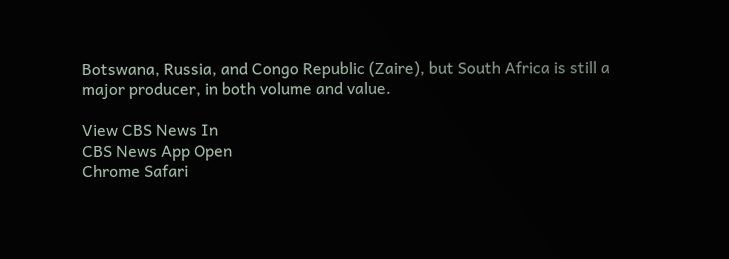Botswana, Russia, and Congo Republic (Zaire), but South Africa is still a major producer, in both volume and value.

View CBS News In
CBS News App Open
Chrome Safari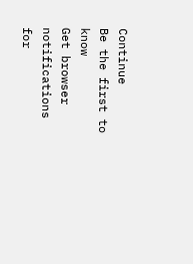Continue
Be the first to know
Get browser notifications for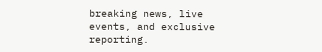breaking news, live events, and exclusive reporting.